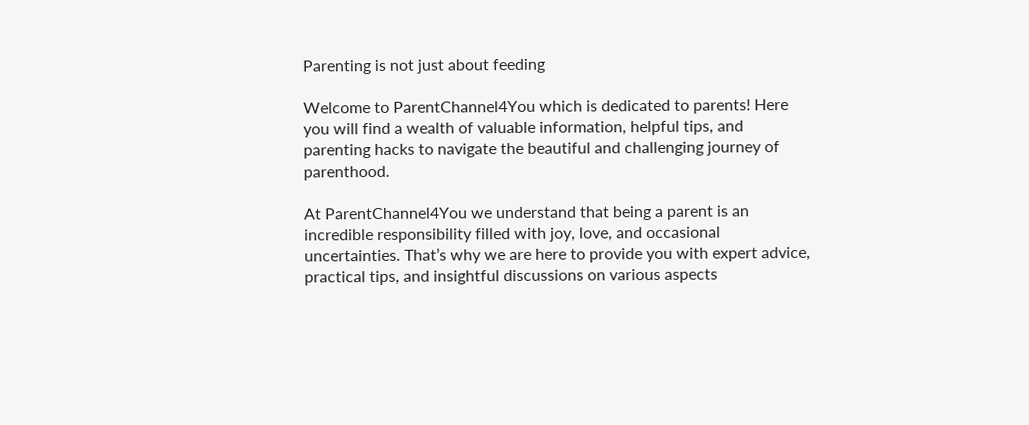Parenting is not just about feeding

Welcome to ParentChannel4You which is dedicated to parents! Here you will find a wealth of valuable information, helpful tips, and parenting hacks to navigate the beautiful and challenging journey of parenthood.

At ParentChannel4You we understand that being a parent is an incredible responsibility filled with joy, love, and occasional uncertainties. That’s why we are here to provide you with expert advice, practical tips, and insightful discussions on various aspects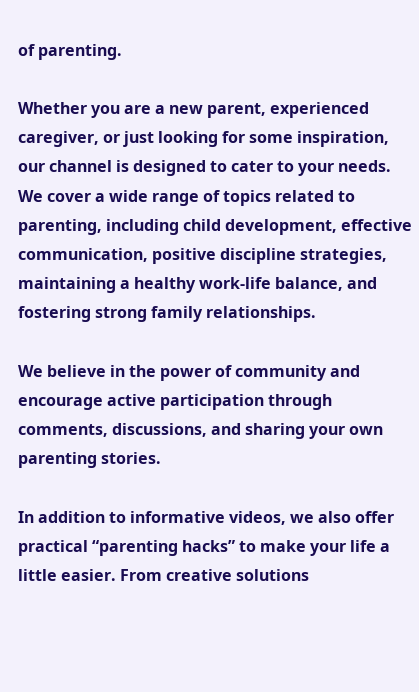of parenting.

Whether you are a new parent, experienced caregiver, or just looking for some inspiration, our channel is designed to cater to your needs. We cover a wide range of topics related to parenting, including child development, effective communication, positive discipline strategies, maintaining a healthy work-life balance, and fostering strong family relationships.

We believe in the power of community and encourage active participation through comments, discussions, and sharing your own parenting stories.

In addition to informative videos, we also offer practical “parenting hacks” to make your life a little easier. From creative solutions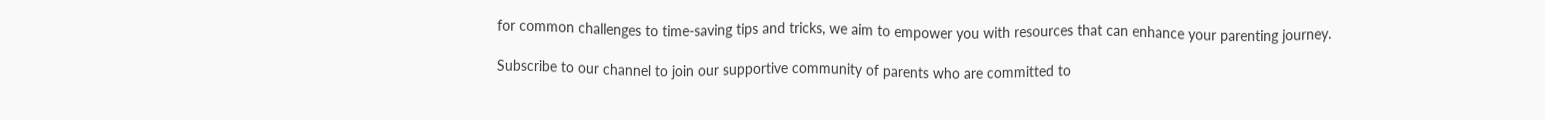for common challenges to time-saving tips and tricks, we aim to empower you with resources that can enhance your parenting journey.

Subscribe to our channel to join our supportive community of parents who are committed to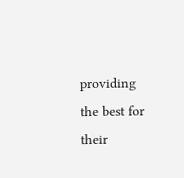providing the best for their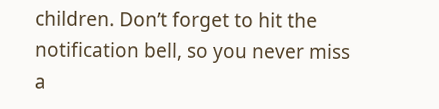children. Don’t forget to hit the notification bell, so you never miss a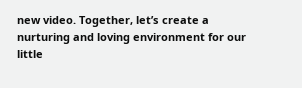new video. Together, let’s create a nurturing and loving environment for our little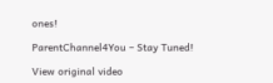ones!

ParentChannel4You – Stay Tuned!

View original video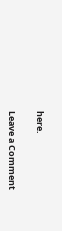here.

Leave a Comment